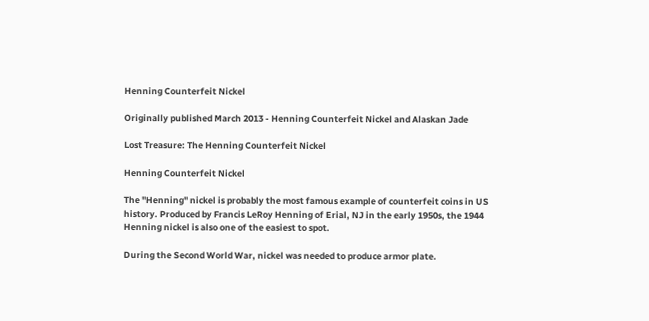Henning Counterfeit Nickel

Originally published March 2013 - Henning Counterfeit Nickel and Alaskan Jade

Lost Treasure: The Henning Counterfeit Nickel

Henning Counterfeit Nickel

The "Henning" nickel is probably the most famous example of counterfeit coins in US history. Produced by Francis LeRoy Henning of Erial, NJ in the early 1950s, the 1944 Henning nickel is also one of the easiest to spot.

During the Second World War, nickel was needed to produce armor plate.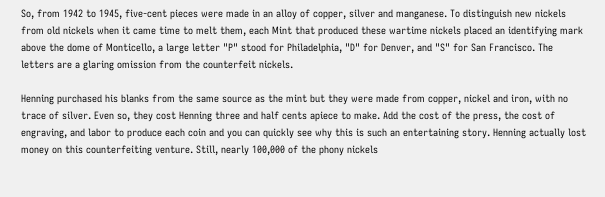So, from 1942 to 1945, five-cent pieces were made in an alloy of copper, silver and manganese. To distinguish new nickels from old nickels when it came time to melt them, each Mint that produced these wartime nickels placed an identifying mark above the dome of Monticello, a large letter "P" stood for Philadelphia, "D" for Denver, and "S" for San Francisco. The letters are a glaring omission from the counterfeit nickels.

Henning purchased his blanks from the same source as the mint but they were made from copper, nickel and iron, with no trace of silver. Even so, they cost Henning three and half cents apiece to make. Add the cost of the press, the cost of engraving, and labor to produce each coin and you can quickly see why this is such an entertaining story. Henning actually lost money on this counterfeiting venture. Still, nearly 100,000 of the phony nickels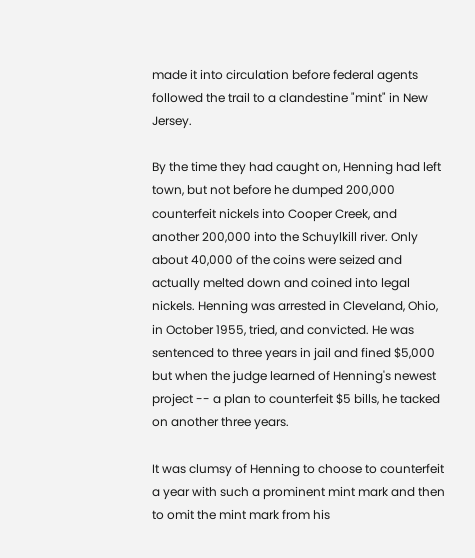made it into circulation before federal agents followed the trail to a clandestine "mint" in New Jersey.

By the time they had caught on, Henning had left town, but not before he dumped 200,000 counterfeit nickels into Cooper Creek, and another 200,000 into the Schuylkill river. Only about 40,000 of the coins were seized and actually melted down and coined into legal nickels. Henning was arrested in Cleveland, Ohio, in October 1955, tried, and convicted. He was sentenced to three years in jail and fined $5,000 but when the judge learned of Henning's newest project -- a plan to counterfeit $5 bills, he tacked on another three years.

It was clumsy of Henning to choose to counterfeit a year with such a prominent mint mark and then to omit the mint mark from his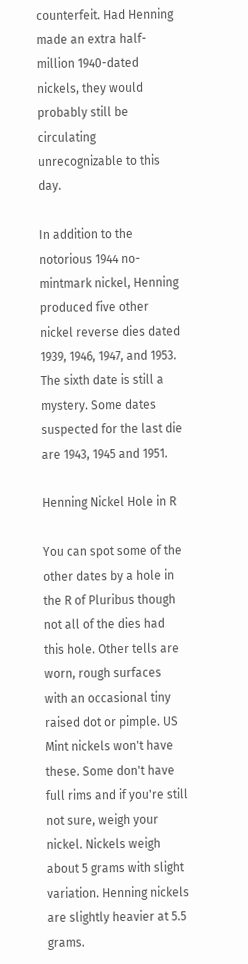counterfeit. Had Henning made an extra half-million 1940-dated nickels, they would probably still be circulating unrecognizable to this day.

In addition to the notorious 1944 no-mintmark nickel, Henning produced five other nickel reverse dies dated 1939, 1946, 1947, and 1953. The sixth date is still a mystery. Some dates suspected for the last die are 1943, 1945 and 1951.

Henning Nickel Hole in R

You can spot some of the other dates by a hole in the R of Pluribus though not all of the dies had this hole. Other tells are worn, rough surfaces with an occasional tiny raised dot or pimple. US Mint nickels won't have these. Some don't have full rims and if you're still not sure, weigh your nickel. Nickels weigh about 5 grams with slight variation. Henning nickels are slightly heavier at 5.5 grams.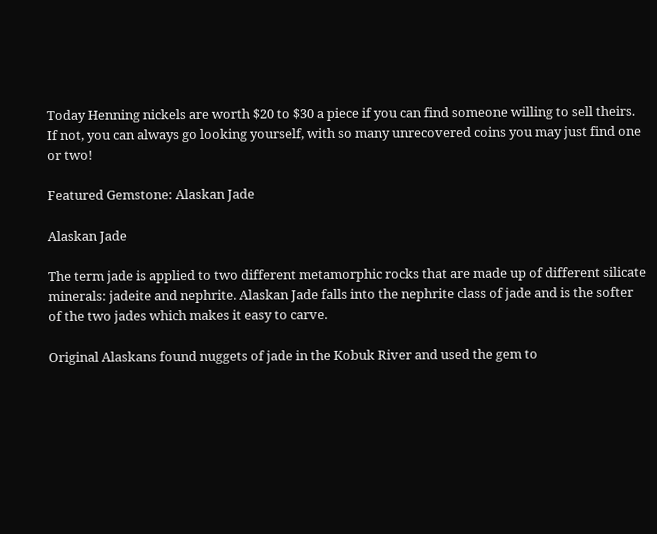Today Henning nickels are worth $20 to $30 a piece if you can find someone willing to sell theirs. If not, you can always go looking yourself, with so many unrecovered coins you may just find one or two!

Featured Gemstone: Alaskan Jade

Alaskan Jade

The term jade is applied to two different metamorphic rocks that are made up of different silicate minerals: jadeite and nephrite. Alaskan Jade falls into the nephrite class of jade and is the softer of the two jades which makes it easy to carve.

Original Alaskans found nuggets of jade in the Kobuk River and used the gem to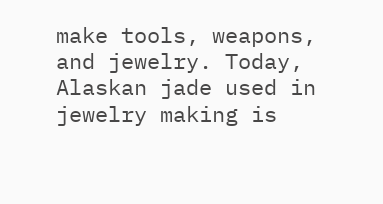make tools, weapons, and jewelry. Today, Alaskan jade used in jewelry making is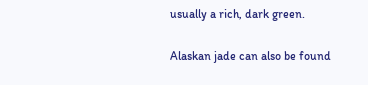usually a rich, dark green.

Alaskan jade can also be found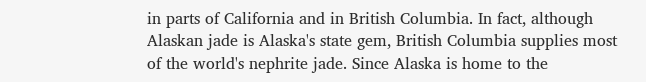in parts of California and in British Columbia. In fact, although Alaskan jade is Alaska's state gem, British Columbia supplies most of the world's nephrite jade. Since Alaska is home to the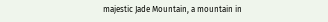majestic Jade Mountain, a mountain in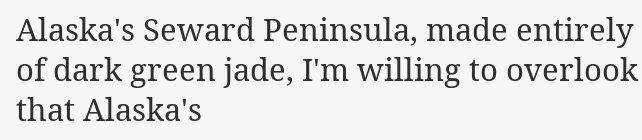Alaska's Seward Peninsula, made entirely of dark green jade, I'm willing to overlook that Alaska's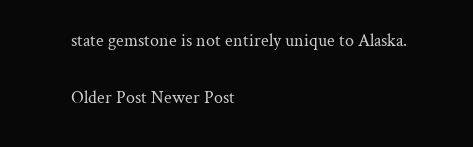state gemstone is not entirely unique to Alaska.

Older Post Newer Post